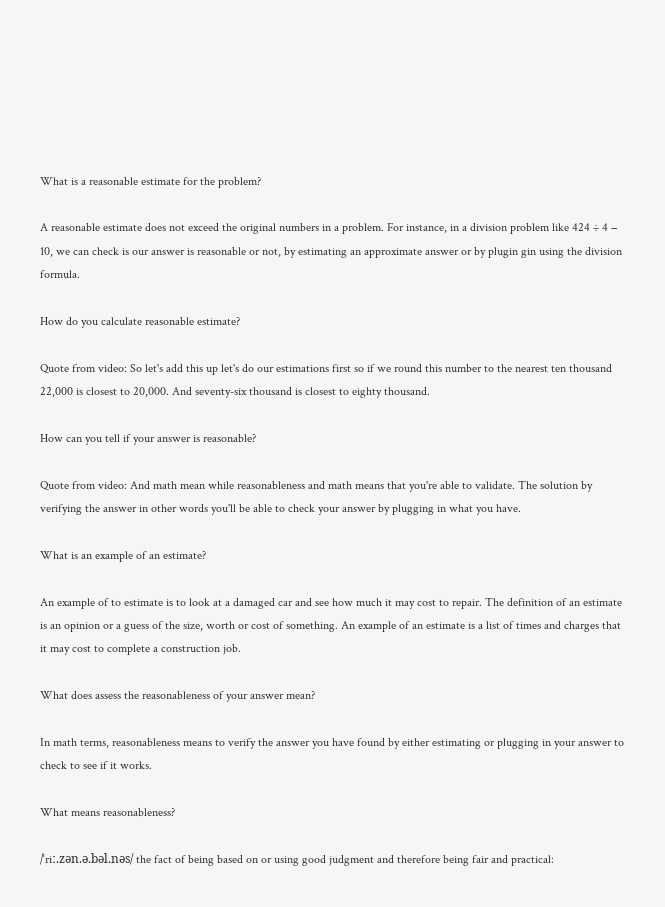What is a reasonable estimate for the problem?

A reasonable estimate does not exceed the original numbers in a problem. For instance, in a division problem like 424 ÷ 4 − 10, we can check is our answer is reasonable or not, by estimating an approximate answer or by plugin gin using the division formula.

How do you calculate reasonable estimate?

Quote from video: So let's add this up let's do our estimations first so if we round this number to the nearest ten thousand 22,000 is closest to 20,000. And seventy-six thousand is closest to eighty thousand.

How can you tell if your answer is reasonable?

Quote from video: And math mean while reasonableness and math means that you're able to validate. The solution by verifying the answer in other words you'll be able to check your answer by plugging in what you have.

What is an example of an estimate?

An example of to estimate is to look at a damaged car and see how much it may cost to repair. The definition of an estimate is an opinion or a guess of the size, worth or cost of something. An example of an estimate is a list of times and charges that it may cost to complete a construction job.

What does assess the reasonableness of your answer mean?

In math terms, reasonableness means to verify the answer you have found by either estimating or plugging in your answer to check to see if it works.

What means reasonableness?

/ˈriː.zən.ə.bəl.nəs/ the fact of being based on or using good judgment and therefore being fair and practical: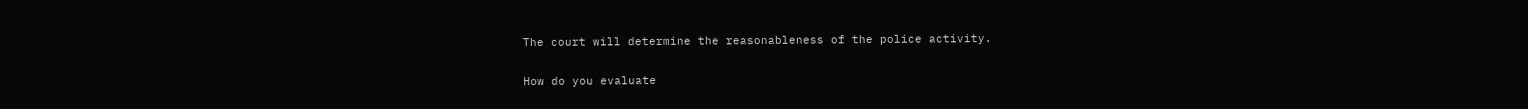The court will determine the reasonableness of the police activity.

How do you evaluate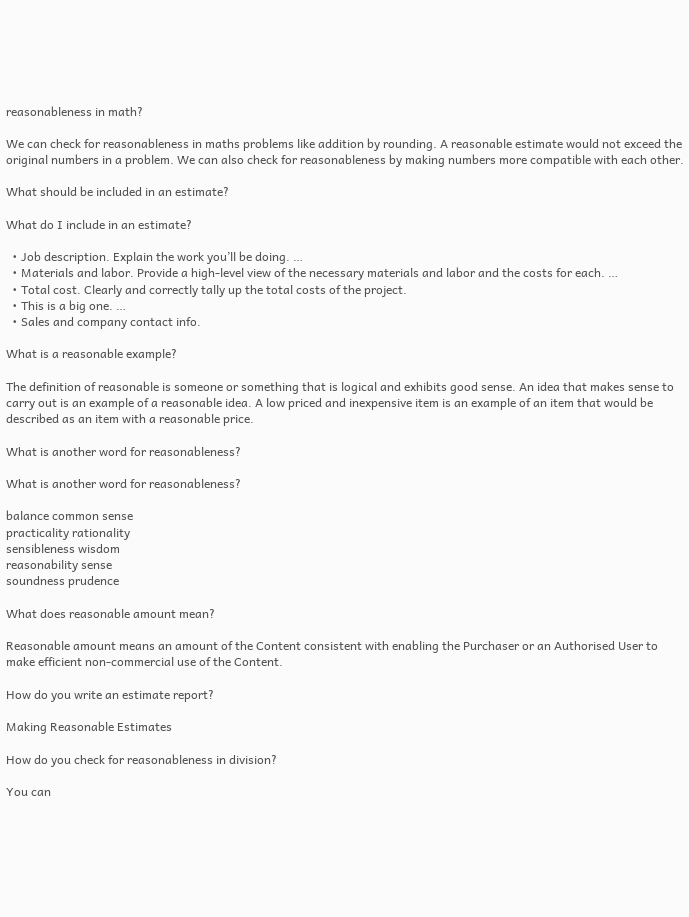reasonableness in math?

We can check for reasonableness in maths problems like addition by rounding. A reasonable estimate would not exceed the original numbers in a problem. We can also check for reasonableness by making numbers more compatible with each other.

What should be included in an estimate?

What do I include in an estimate?

  • Job description. Explain the work you’ll be doing. …
  • Materials and labor. Provide a high-level view of the necessary materials and labor and the costs for each. …
  • Total cost. Clearly and correctly tally up the total costs of the project.
  • This is a big one. …
  • Sales and company contact info.

What is a reasonable example?

The definition of reasonable is someone or something that is logical and exhibits good sense. An idea that makes sense to carry out is an example of a reasonable idea. A low priced and inexpensive item is an example of an item that would be described as an item with a reasonable price.

What is another word for reasonableness?

What is another word for reasonableness?

balance common sense
practicality rationality
sensibleness wisdom
reasonability sense
soundness prudence

What does reasonable amount mean?

Reasonable amount means an amount of the Content consistent with enabling the Purchaser or an Authorised User to make efficient non-commercial use of the Content.

How do you write an estimate report?

Making Reasonable Estimates

How do you check for reasonableness in division?

You can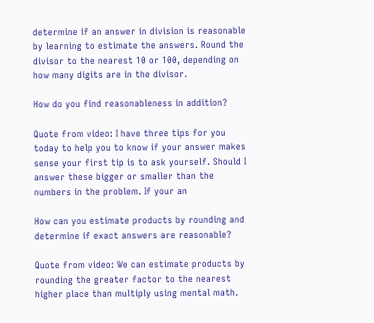determine if an answer in division is reasonable by learning to estimate the answers. Round the divisor to the nearest 10 or 100, depending on how many digits are in the divisor.

How do you find reasonableness in addition?

Quote from video: I have three tips for you today to help you to know if your answer makes sense your first tip is to ask yourself. Should I answer these bigger or smaller than the numbers in the problem. If your an

How can you estimate products by rounding and determine if exact answers are reasonable?

Quote from video: We can estimate products by rounding the greater factor to the nearest higher place than multiply using mental math.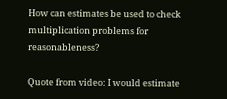How can estimates be used to check multiplication problems for reasonableness?

Quote from video: I would estimate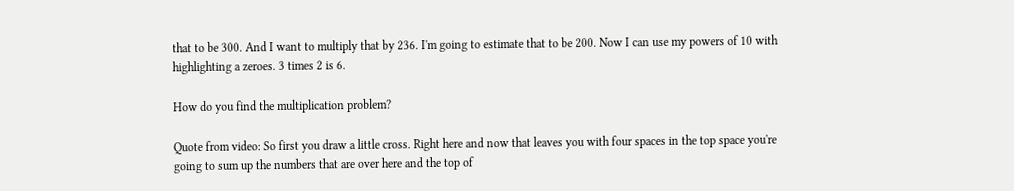that to be 300. And I want to multiply that by 236. I'm going to estimate that to be 200. Now I can use my powers of 10 with highlighting a zeroes. 3 times 2 is 6.

How do you find the multiplication problem?

Quote from video: So first you draw a little cross. Right here and now that leaves you with four spaces in the top space you're going to sum up the numbers that are over here and the top of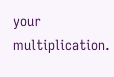your multiplication.